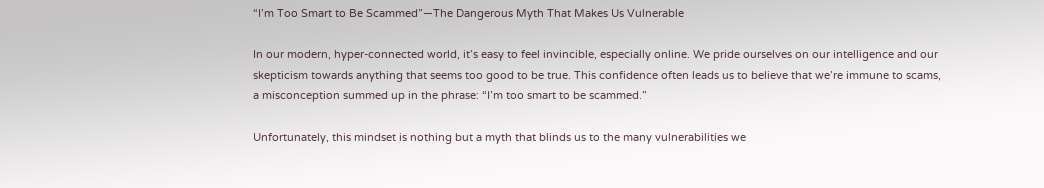“I’m Too Smart to Be Scammed”—The Dangerous Myth That Makes Us Vulnerable

In our modern, hyper-connected world, it’s easy to feel invincible, especially online. We pride ourselves on our intelligence and our skepticism towards anything that seems too good to be true. This confidence often leads us to believe that we’re immune to scams, a misconception summed up in the phrase: “I’m too smart to be scammed.”

Unfortunately, this mindset is nothing but a myth that blinds us to the many vulnerabilities we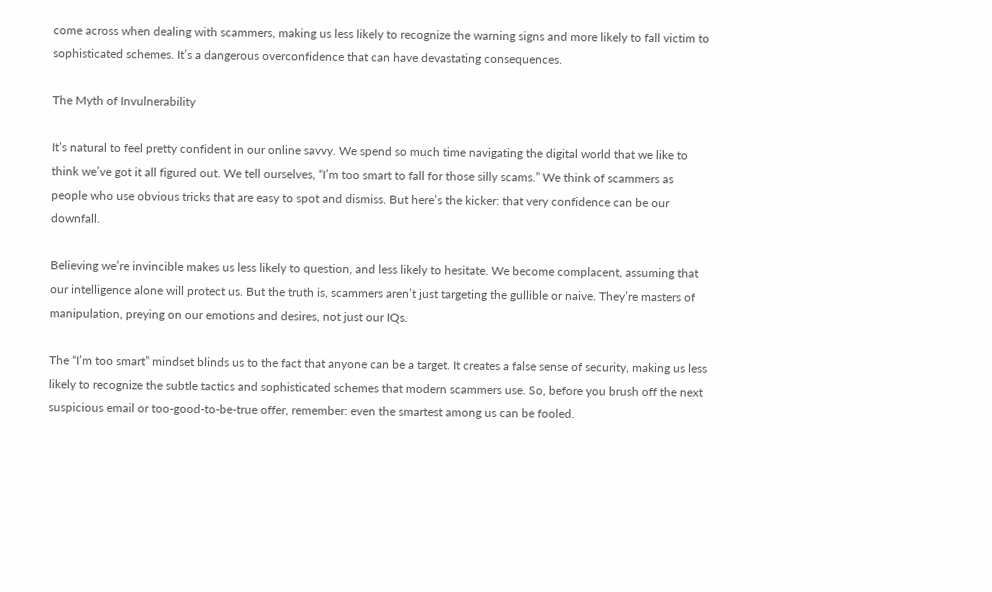come across when dealing with scammers, making us less likely to recognize the warning signs and more likely to fall victim to sophisticated schemes. It’s a dangerous overconfidence that can have devastating consequences.

The Myth of Invulnerability

It’s natural to feel pretty confident in our online savvy. We spend so much time navigating the digital world that we like to think we’ve got it all figured out. We tell ourselves, “I’m too smart to fall for those silly scams.” We think of scammers as people who use obvious tricks that are easy to spot and dismiss. But here’s the kicker: that very confidence can be our downfall.

Believing we’re invincible makes us less likely to question, and less likely to hesitate. We become complacent, assuming that our intelligence alone will protect us. But the truth is, scammers aren’t just targeting the gullible or naive. They’re masters of manipulation, preying on our emotions and desires, not just our IQs.

The “I’m too smart” mindset blinds us to the fact that anyone can be a target. It creates a false sense of security, making us less likely to recognize the subtle tactics and sophisticated schemes that modern scammers use. So, before you brush off the next suspicious email or too-good-to-be-true offer, remember: even the smartest among us can be fooled.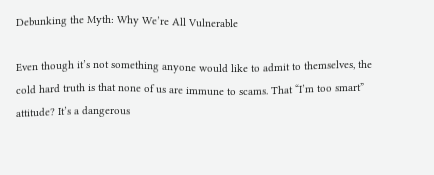Debunking the Myth: Why We’re All Vulnerable

Even though it’s not something anyone would like to admit to themselves, the cold hard truth is that none of us are immune to scams. That “I’m too smart” attitude? It’s a dangerous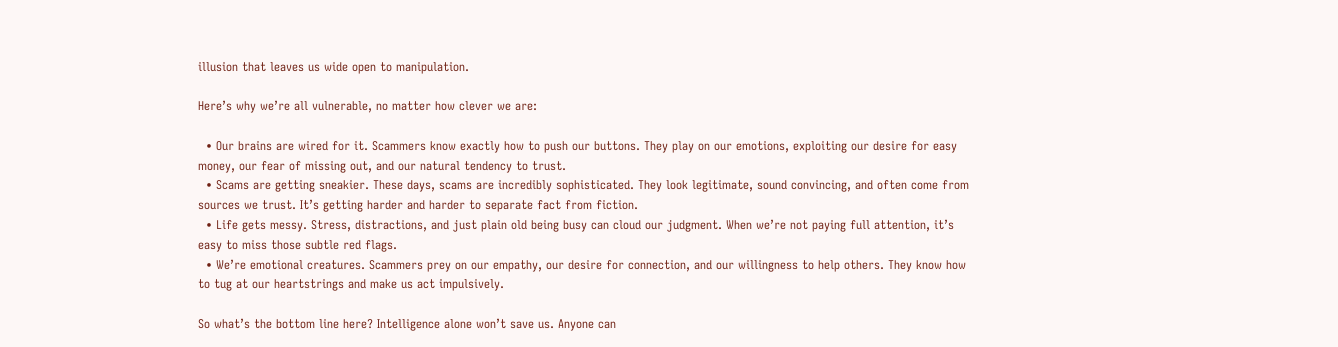illusion that leaves us wide open to manipulation.

Here’s why we’re all vulnerable, no matter how clever we are:

  • Our brains are wired for it. Scammers know exactly how to push our buttons. They play on our emotions, exploiting our desire for easy money, our fear of missing out, and our natural tendency to trust.
  • Scams are getting sneakier. These days, scams are incredibly sophisticated. They look legitimate, sound convincing, and often come from sources we trust. It’s getting harder and harder to separate fact from fiction.
  • Life gets messy. Stress, distractions, and just plain old being busy can cloud our judgment. When we’re not paying full attention, it’s easy to miss those subtle red flags.
  • We’re emotional creatures. Scammers prey on our empathy, our desire for connection, and our willingness to help others. They know how to tug at our heartstrings and make us act impulsively.

So what’s the bottom line here? Intelligence alone won’t save us. Anyone can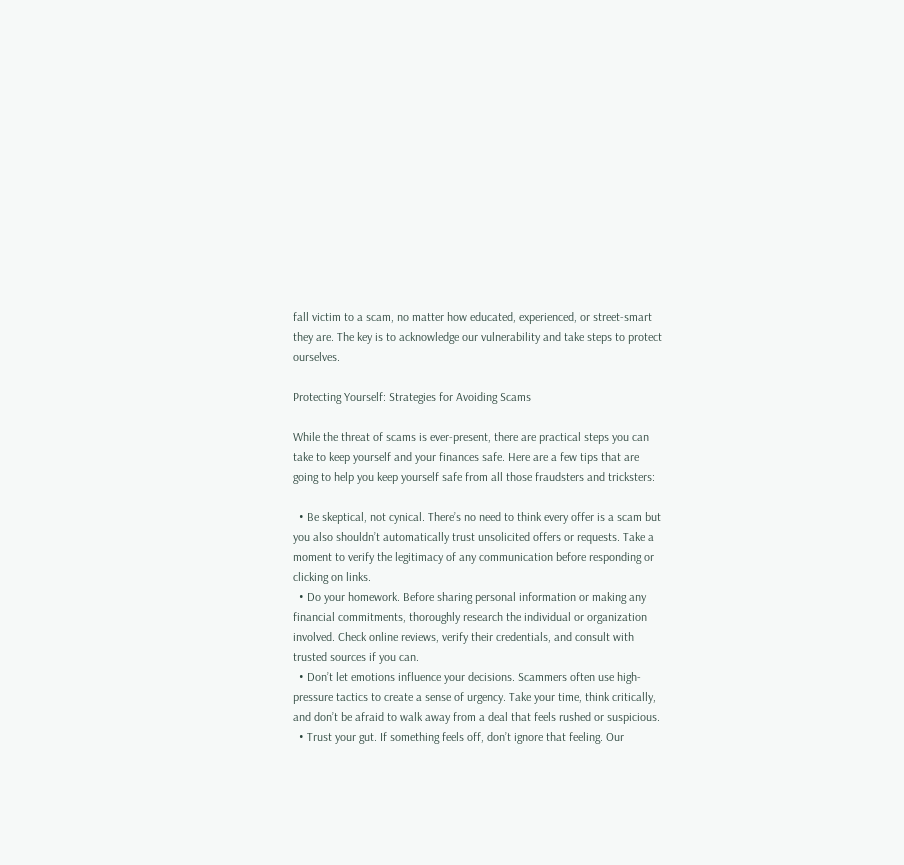fall victim to a scam, no matter how educated, experienced, or street-smart they are. The key is to acknowledge our vulnerability and take steps to protect ourselves.

Protecting Yourself: Strategies for Avoiding Scams

While the threat of scams is ever-present, there are practical steps you can take to keep yourself and your finances safe. Here are a few tips that are going to help you keep yourself safe from all those fraudsters and tricksters:

  • Be skeptical, not cynical. There’s no need to think every offer is a scam but you also shouldn’t automatically trust unsolicited offers or requests. Take a moment to verify the legitimacy of any communication before responding or clicking on links.
  • Do your homework. Before sharing personal information or making any financial commitments, thoroughly research the individual or organization involved. Check online reviews, verify their credentials, and consult with trusted sources if you can.
  • Don’t let emotions influence your decisions. Scammers often use high-pressure tactics to create a sense of urgency. Take your time, think critically, and don’t be afraid to walk away from a deal that feels rushed or suspicious.
  • Trust your gut. If something feels off, don’t ignore that feeling. Our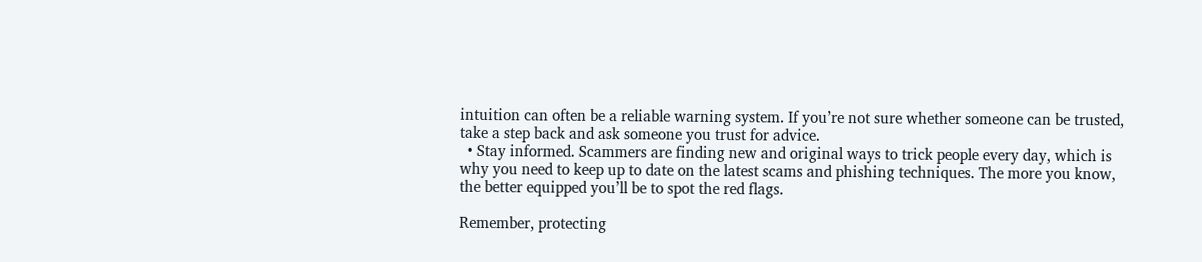intuition can often be a reliable warning system. If you’re not sure whether someone can be trusted, take a step back and ask someone you trust for advice.
  • Stay informed. Scammers are finding new and original ways to trick people every day, which is why you need to keep up to date on the latest scams and phishing techniques. The more you know, the better equipped you’ll be to spot the red flags.

Remember, protecting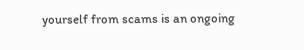yourself from scams is an ongoing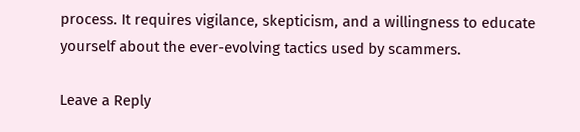process. It requires vigilance, skepticism, and a willingness to educate yourself about the ever-evolving tactics used by scammers.

Leave a Reply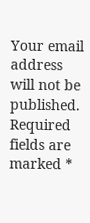Your email address will not be published. Required fields are marked *